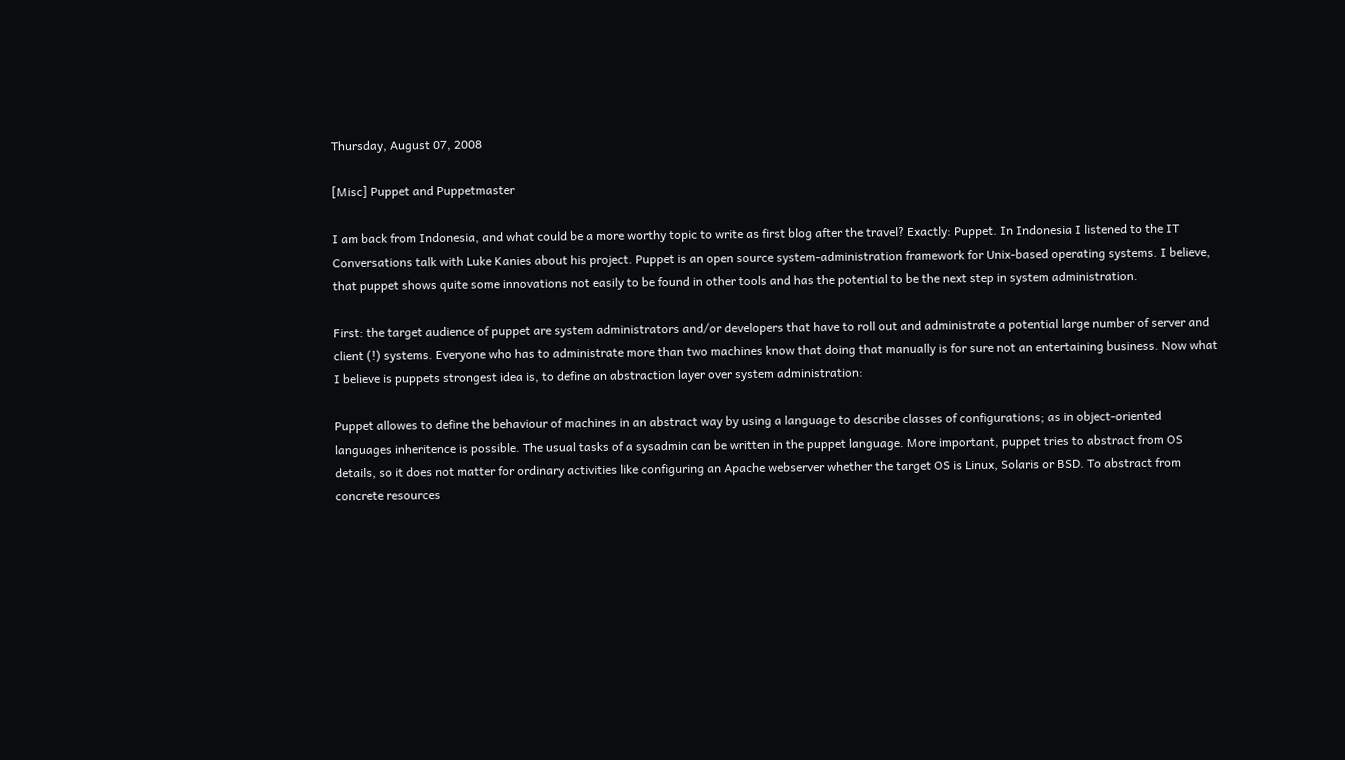Thursday, August 07, 2008

[Misc] Puppet and Puppetmaster

I am back from Indonesia, and what could be a more worthy topic to write as first blog after the travel? Exactly: Puppet. In Indonesia I listened to the IT Conversations talk with Luke Kanies about his project. Puppet is an open source system-administration framework for Unix-based operating systems. I believe, that puppet shows quite some innovations not easily to be found in other tools and has the potential to be the next step in system administration.

First: the target audience of puppet are system administrators and/or developers that have to roll out and administrate a potential large number of server and client (!) systems. Everyone who has to administrate more than two machines know that doing that manually is for sure not an entertaining business. Now what I believe is puppets strongest idea is, to define an abstraction layer over system administration:

Puppet allowes to define the behaviour of machines in an abstract way by using a language to describe classes of configurations; as in object-oriented languages inheritence is possible. The usual tasks of a sysadmin can be written in the puppet language. More important, puppet tries to abstract from OS details, so it does not matter for ordinary activities like configuring an Apache webserver whether the target OS is Linux, Solaris or BSD. To abstract from concrete resources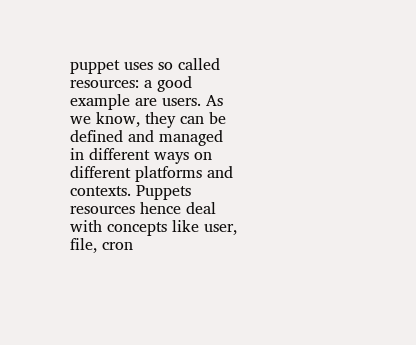puppet uses so called resources: a good example are users. As we know, they can be defined and managed in different ways on different platforms and contexts. Puppets resources hence deal with concepts like user, file, cron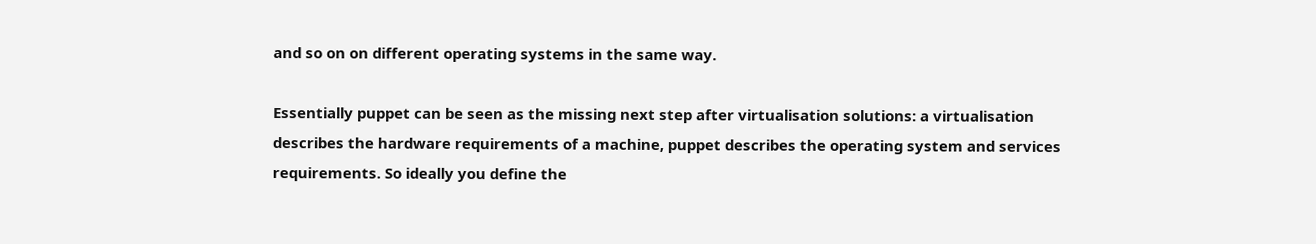and so on on different operating systems in the same way.

Essentially puppet can be seen as the missing next step after virtualisation solutions: a virtualisation describes the hardware requirements of a machine, puppet describes the operating system and services requirements. So ideally you define the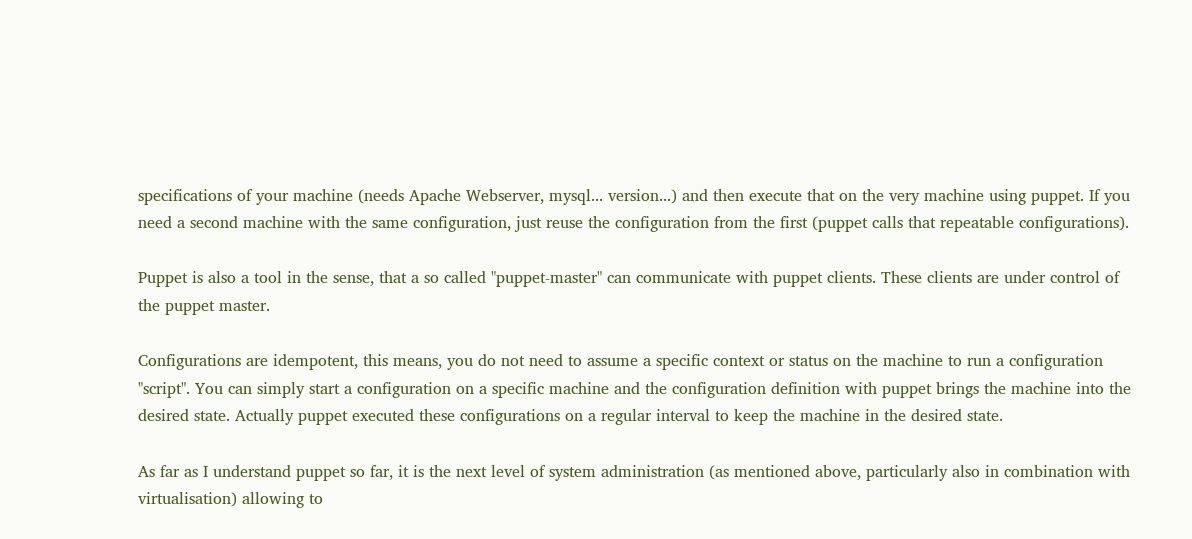specifications of your machine (needs Apache Webserver, mysql... version...) and then execute that on the very machine using puppet. If you need a second machine with the same configuration, just reuse the configuration from the first (puppet calls that repeatable configurations).

Puppet is also a tool in the sense, that a so called "puppet-master" can communicate with puppet clients. These clients are under control of the puppet master.

Configurations are idempotent, this means, you do not need to assume a specific context or status on the machine to run a configuration "script". You can simply start a configuration on a specific machine and the configuration definition with puppet brings the machine into the desired state. Actually puppet executed these configurations on a regular interval to keep the machine in the desired state.

As far as I understand puppet so far, it is the next level of system administration (as mentioned above, particularly also in combination with virtualisation) allowing to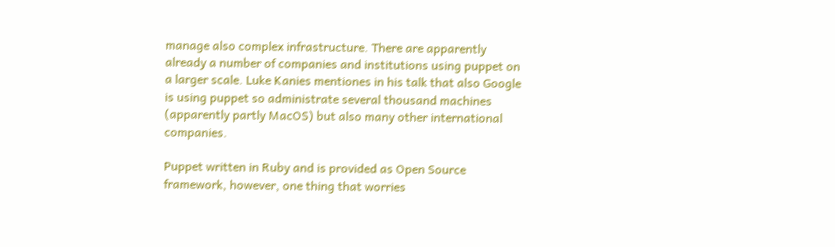manage also complex infrastructure. There are apparently already a number of companies and institutions using puppet on a larger scale. Luke Kanies mentiones in his talk that also Google is using puppet so administrate several thousand machines (apparently partly MacOS) but also many other international companies.

Puppet written in Ruby and is provided as Open Source framework, however, one thing that worries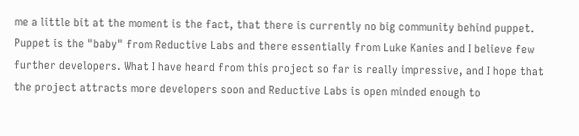me a little bit at the moment is the fact, that there is currently no big community behind puppet. Puppet is the "baby" from Reductive Labs and there essentially from Luke Kanies and I believe few further developers. What I have heard from this project so far is really impressive, and I hope that the project attracts more developers soon and Reductive Labs is open minded enough to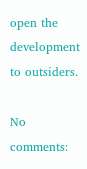open the development to outsiders.

No comments: